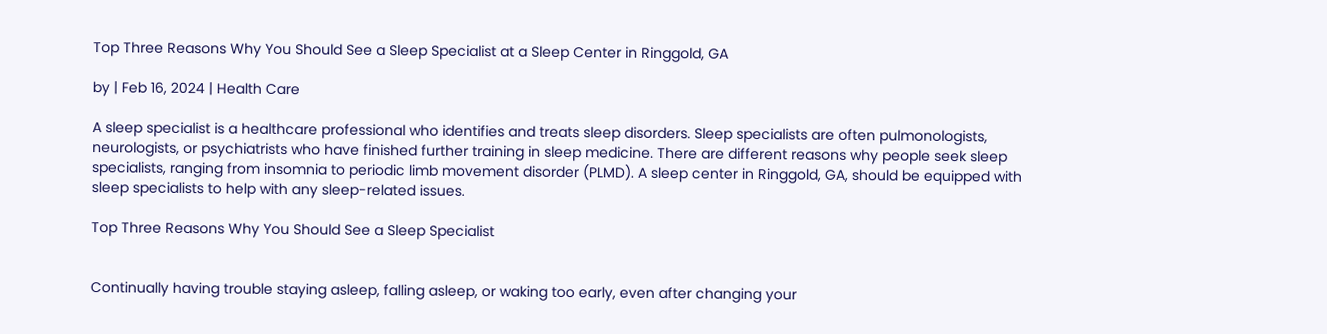Top Three Reasons Why You Should See a Sleep Specialist at a Sleep Center in Ringgold, GA

by | Feb 16, 2024 | Health Care

A sleep specialist is a healthcare professional who identifies and treats sleep disorders. Sleep specialists are often pulmonologists, neurologists, or psychiatrists who have finished further training in sleep medicine. There are different reasons why people seek sleep specialists, ranging from insomnia to periodic limb movement disorder (PLMD). A sleep center in Ringgold, GA, should be equipped with sleep specialists to help with any sleep-related issues.

Top Three Reasons Why You Should See a Sleep Specialist


Continually having trouble staying asleep, falling asleep, or waking too early, even after changing your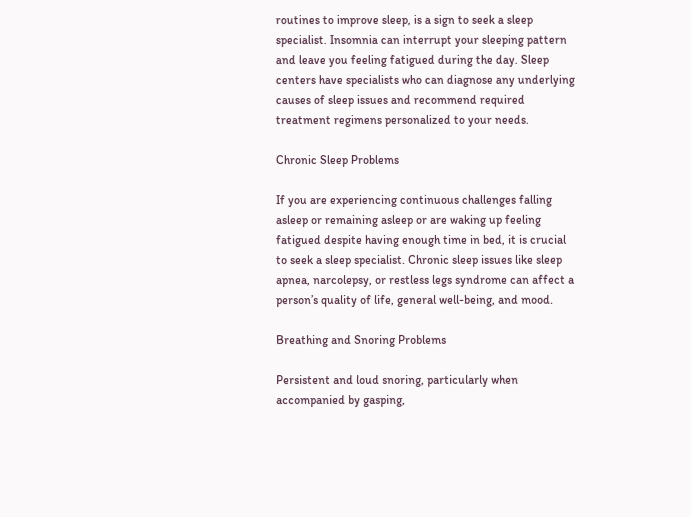routines to improve sleep, is a sign to seek a sleep specialist. Insomnia can interrupt your sleeping pattern and leave you feeling fatigued during the day. Sleep centers have specialists who can diagnose any underlying causes of sleep issues and recommend required treatment regimens personalized to your needs.

Chronic Sleep Problems

If you are experiencing continuous challenges falling asleep or remaining asleep or are waking up feeling fatigued despite having enough time in bed, it is crucial to seek a sleep specialist. Chronic sleep issues like sleep apnea, narcolepsy, or restless legs syndrome can affect a person’s quality of life, general well-being, and mood.

Breathing and Snoring Problems

Persistent and loud snoring, particularly when accompanied by gasping,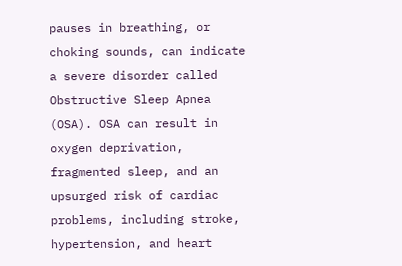pauses in breathing, or choking sounds, can indicate a severe disorder called Obstructive Sleep Apnea (OSA). OSA can result in oxygen deprivation, fragmented sleep, and an upsurged risk of cardiac problems, including stroke, hypertension, and heart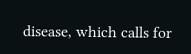disease, which calls for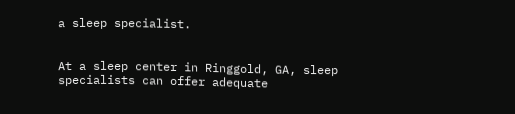a sleep specialist.


At a sleep center in Ringgold, GA, sleep specialists can offer adequate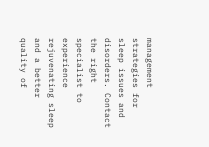management strategies for sleep issues and disorders. Contact the right specialist to experience rejuvenating sleep and a better quality of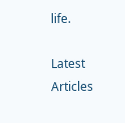life.

Latest Articles